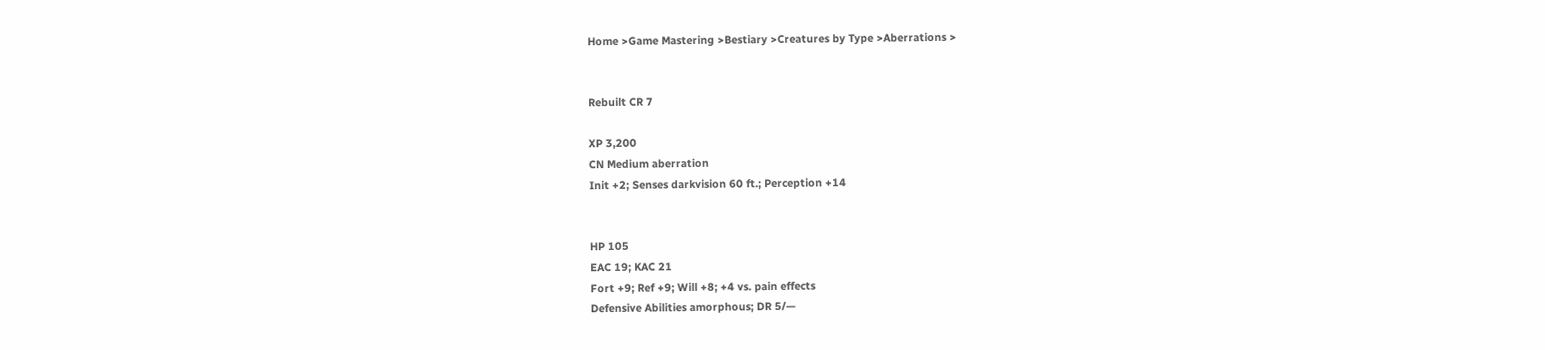Home >Game Mastering >Bestiary >Creatures by Type >Aberrations >


Rebuilt CR 7

XP 3,200
CN Medium aberration
Init +2; Senses darkvision 60 ft.; Perception +14


HP 105
EAC 19; KAC 21
Fort +9; Ref +9; Will +8; +4 vs. pain effects
Defensive Abilities amorphous; DR 5/—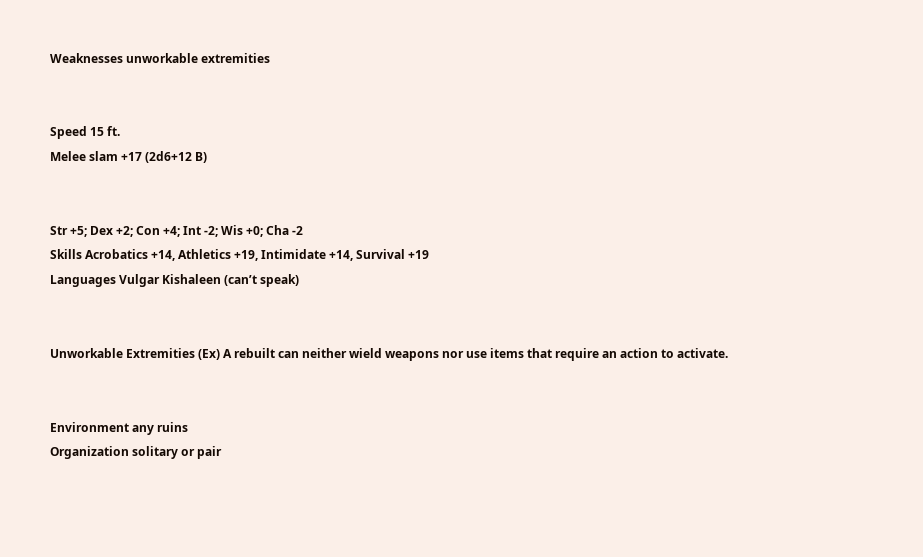Weaknesses unworkable extremities


Speed 15 ft.
Melee slam +17 (2d6+12 B)


Str +5; Dex +2; Con +4; Int -2; Wis +0; Cha -2
Skills Acrobatics +14, Athletics +19, Intimidate +14, Survival +19
Languages Vulgar Kishaleen (can’t speak)


Unworkable Extremities (Ex) A rebuilt can neither wield weapons nor use items that require an action to activate.


Environment any ruins
Organization solitary or pair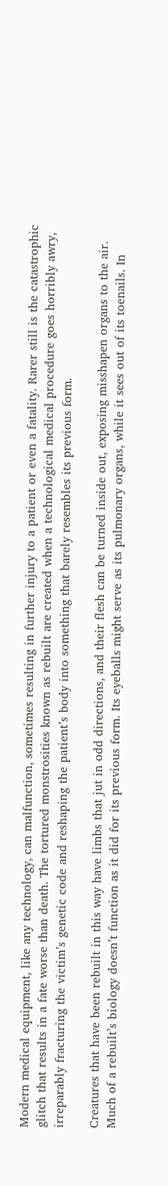Modern medical equipment, like any technology, can malfunction, sometimes resulting in further injury to a patient or even a fatality. Rarer still is the catastrophic glitch that results in a fate worse than death. The tortured monstrosities known as rebuilt are created when a technological medical procedure goes horribly awry, irreparably fracturing the victim’s genetic code and reshaping the patient’s body into something that barely resembles its previous form.

Creatures that have been rebuilt in this way have limbs that jut in odd directions, and their flesh can be turned inside out, exposing misshapen organs to the air. Much of a rebuilt’s biology doesn’t function as it did for its previous form. Its eyeballs might serve as its pulmonary organs, while it sees out of its toenails. In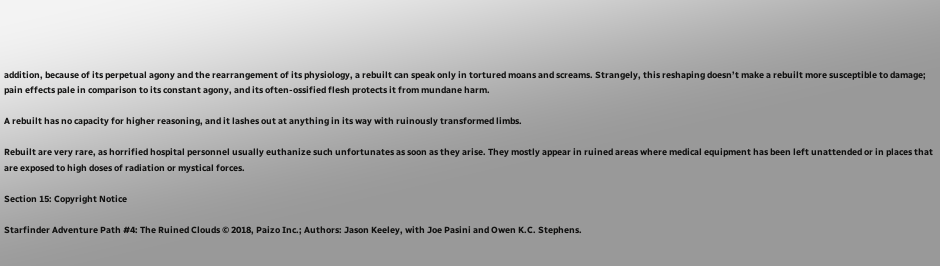addition, because of its perpetual agony and the rearrangement of its physiology, a rebuilt can speak only in tortured moans and screams. Strangely, this reshaping doesn’t make a rebuilt more susceptible to damage; pain effects pale in comparison to its constant agony, and its often-ossified flesh protects it from mundane harm.

A rebuilt has no capacity for higher reasoning, and it lashes out at anything in its way with ruinously transformed limbs.

Rebuilt are very rare, as horrified hospital personnel usually euthanize such unfortunates as soon as they arise. They mostly appear in ruined areas where medical equipment has been left unattended or in places that are exposed to high doses of radiation or mystical forces.

Section 15: Copyright Notice

Starfinder Adventure Path #4: The Ruined Clouds © 2018, Paizo Inc.; Authors: Jason Keeley, with Joe Pasini and Owen K.C. Stephens.